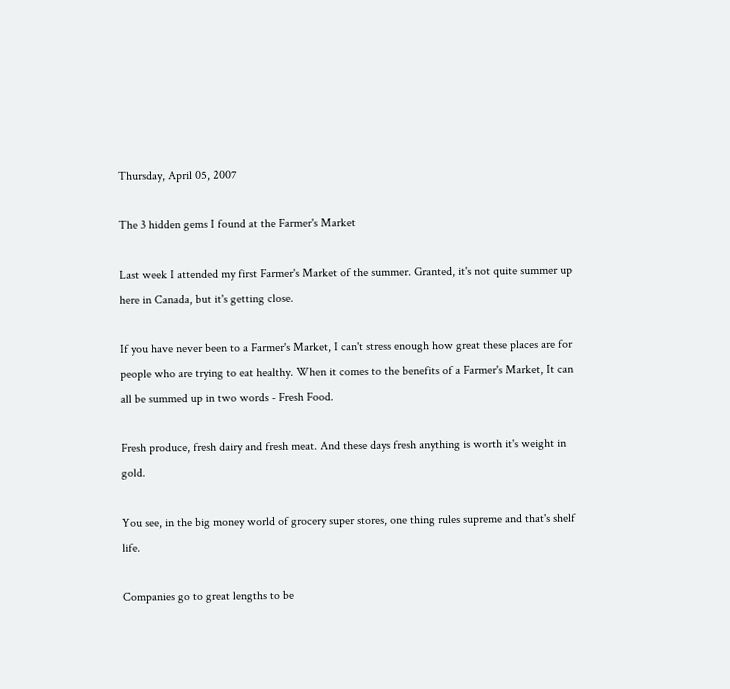Thursday, April 05, 2007

The 3 hidden gems I found at the Farmer's Market

Last week I attended my first Farmer's Market of the summer. Granted, it's not quite summer up here in Canada, but it's getting close.

If you have never been to a Farmer's Market, I can't stress enough how great these places are for people who are trying to eat healthy. When it comes to the benefits of a Farmer's Market, It can all be summed up in two words - Fresh Food.

Fresh produce, fresh dairy and fresh meat. And these days fresh anything is worth it's weight in gold.

You see, in the big money world of grocery super stores, one thing rules supreme and that's shelf life.

Companies go to great lengths to be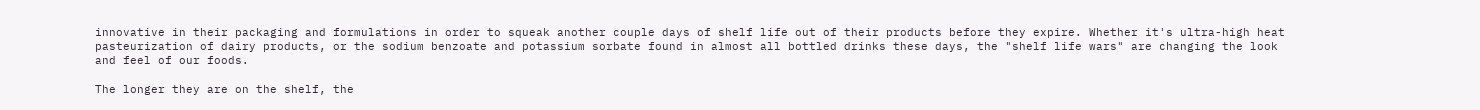innovative in their packaging and formulations in order to squeak another couple days of shelf life out of their products before they expire. Whether it's ultra-high heat pasteurization of dairy products, or the sodium benzoate and potassium sorbate found in almost all bottled drinks these days, the "shelf life wars" are changing the look and feel of our foods.

The longer they are on the shelf, the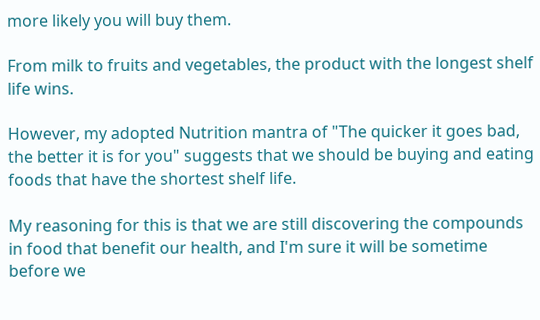more likely you will buy them.

From milk to fruits and vegetables, the product with the longest shelf life wins.

However, my adopted Nutrition mantra of "The quicker it goes bad, the better it is for you" suggests that we should be buying and eating foods that have the shortest shelf life.

My reasoning for this is that we are still discovering the compounds in food that benefit our health, and I'm sure it will be sometime before we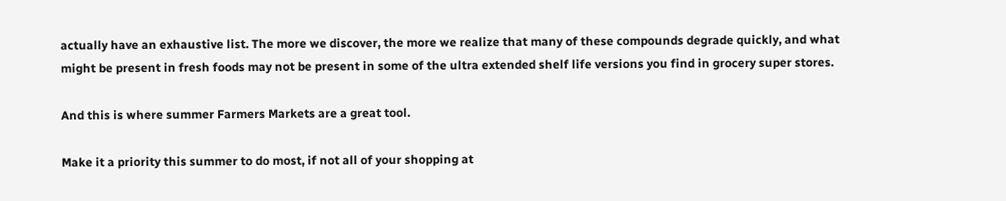actually have an exhaustive list. The more we discover, the more we realize that many of these compounds degrade quickly, and what might be present in fresh foods may not be present in some of the ultra extended shelf life versions you find in grocery super stores.

And this is where summer Farmers Markets are a great tool.

Make it a priority this summer to do most, if not all of your shopping at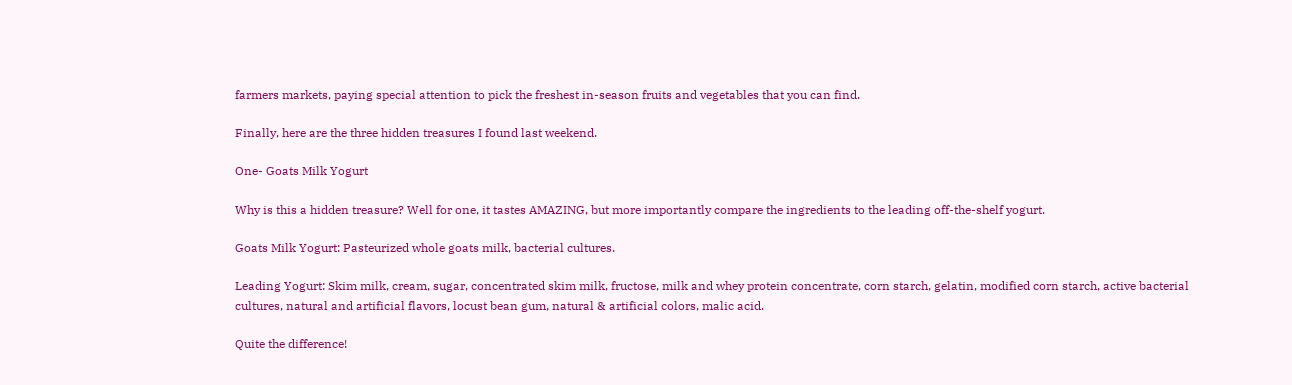farmers markets, paying special attention to pick the freshest in-season fruits and vegetables that you can find.

Finally, here are the three hidden treasures I found last weekend.

One- Goats Milk Yogurt

Why is this a hidden treasure? Well for one, it tastes AMAZING, but more importantly compare the ingredients to the leading off-the-shelf yogurt.

Goats Milk Yogurt: Pasteurized whole goats milk, bacterial cultures.

Leading Yogurt: Skim milk, cream, sugar, concentrated skim milk, fructose, milk and whey protein concentrate, corn starch, gelatin, modified corn starch, active bacterial cultures, natural and artificial flavors, locust bean gum, natural & artificial colors, malic acid.

Quite the difference!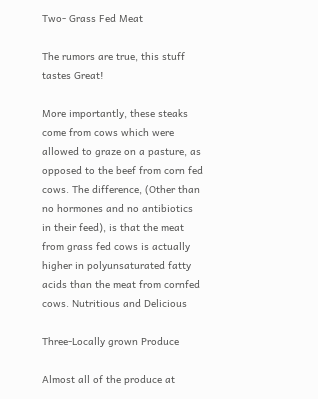Two- Grass Fed Meat

The rumors are true, this stuff tastes Great!

More importantly, these steaks come from cows which were allowed to graze on a pasture, as opposed to the beef from corn fed cows. The difference, (Other than no hormones and no antibiotics in their feed), is that the meat from grass fed cows is actually higher in polyunsaturated fatty acids than the meat from cornfed cows. Nutritious and Delicious

Three-Locally grown Produce

Almost all of the produce at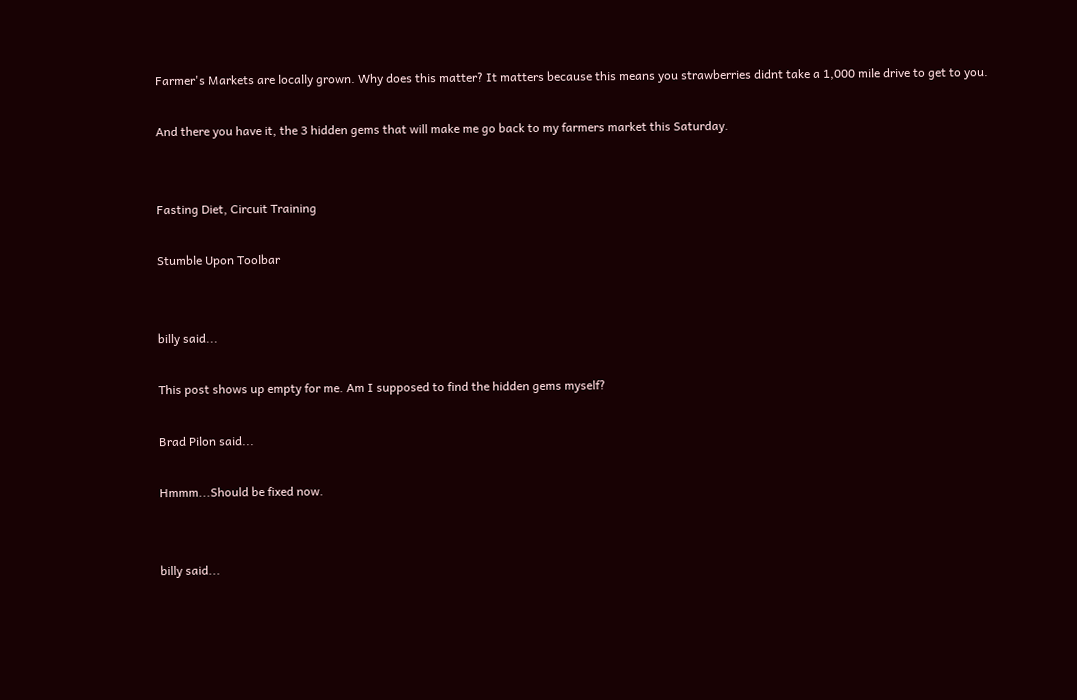Farmer's Markets are locally grown. Why does this matter? It matters because this means you strawberries didnt take a 1,000 mile drive to get to you.

And there you have it, the 3 hidden gems that will make me go back to my farmers market this Saturday.


Fasting Diet, Circuit Training

Stumble Upon Toolbar


billy said...

This post shows up empty for me. Am I supposed to find the hidden gems myself?

Brad Pilon said...

Hmmm...Should be fixed now.


billy said...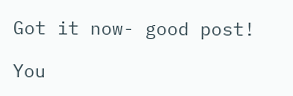Got it now- good post!

You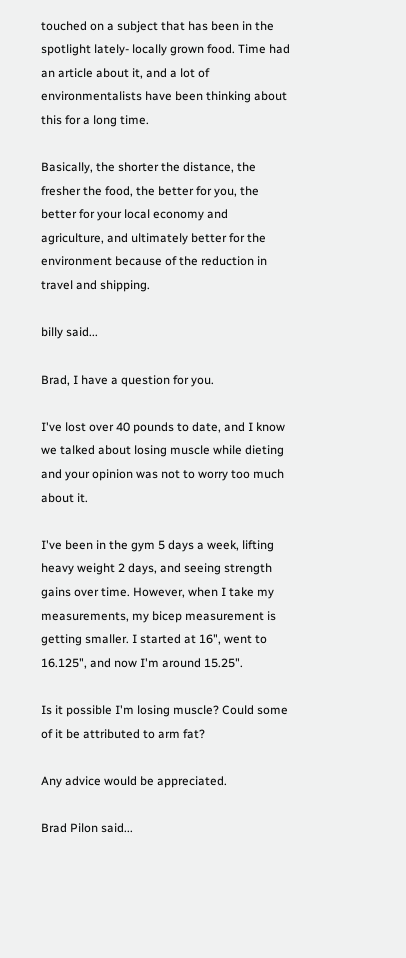touched on a subject that has been in the spotlight lately- locally grown food. Time had an article about it, and a lot of environmentalists have been thinking about this for a long time.

Basically, the shorter the distance, the fresher the food, the better for you, the better for your local economy and agriculture, and ultimately better for the environment because of the reduction in travel and shipping.

billy said...

Brad, I have a question for you.

I've lost over 40 pounds to date, and I know we talked about losing muscle while dieting and your opinion was not to worry too much about it.

I've been in the gym 5 days a week, lifting heavy weight 2 days, and seeing strength gains over time. However, when I take my measurements, my bicep measurement is getting smaller. I started at 16", went to 16.125", and now I'm around 15.25".

Is it possible I'm losing muscle? Could some of it be attributed to arm fat?

Any advice would be appreciated.

Brad Pilon said...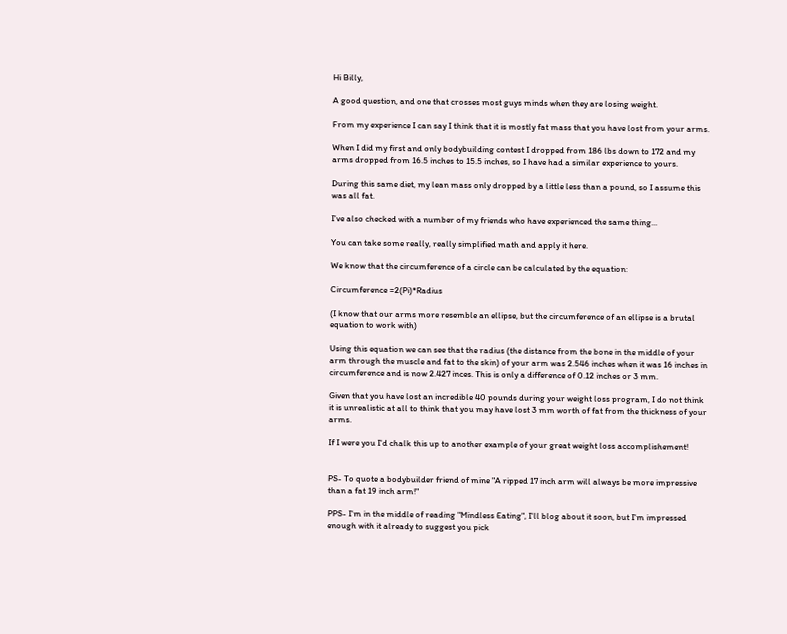Hi Billy,

A good question, and one that crosses most guys minds when they are losing weight.

From my experience I can say I think that it is mostly fat mass that you have lost from your arms.

When I did my first and only bodybuilding contest I dropped from 186 lbs down to 172 and my arms dropped from 16.5 inches to 15.5 inches, so I have had a similar experience to yours.

During this same diet, my lean mass only dropped by a little less than a pound, so I assume this was all fat.

I've also checked with a number of my friends who have experienced the same thing...

You can take some really, really simplified math and apply it here.

We know that the circumference of a circle can be calculated by the equation:

Circumference =2(Pi)*Radius

(I know that our arms more resemble an ellipse, but the circumference of an ellipse is a brutal equation to work with)

Using this equation we can see that the radius (the distance from the bone in the middle of your arm through the muscle and fat to the skin) of your arm was 2.546 inches when it was 16 inches in circumference and is now 2.427 inces. This is only a difference of 0.12 inches or 3 mm.

Given that you have lost an incredible 40 pounds during your weight loss program, I do not think it is unrealistic at all to think that you may have lost 3 mm worth of fat from the thickness of your arms.

If I were you I'd chalk this up to another example of your great weight loss accomplishement!


PS- To quote a bodybuilder friend of mine "A ripped 17 inch arm will always be more impressive than a fat 19 inch arm!"

PPS- I'm in the middle of reading "Mindless Eating", I'll blog about it soon, but I'm impressed enough with it already to suggest you pick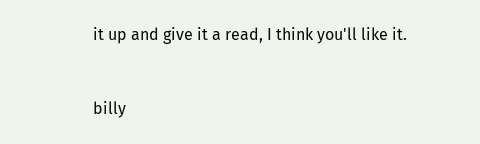it up and give it a read, I think you'll like it.


billy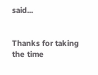said...


Thanks for taking the time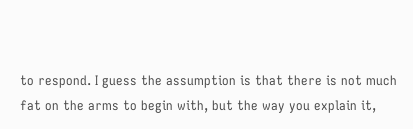to respond. I guess the assumption is that there is not much fat on the arms to begin with, but the way you explain it,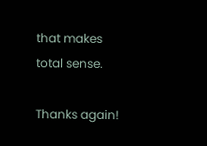that makes total sense.

Thanks again!